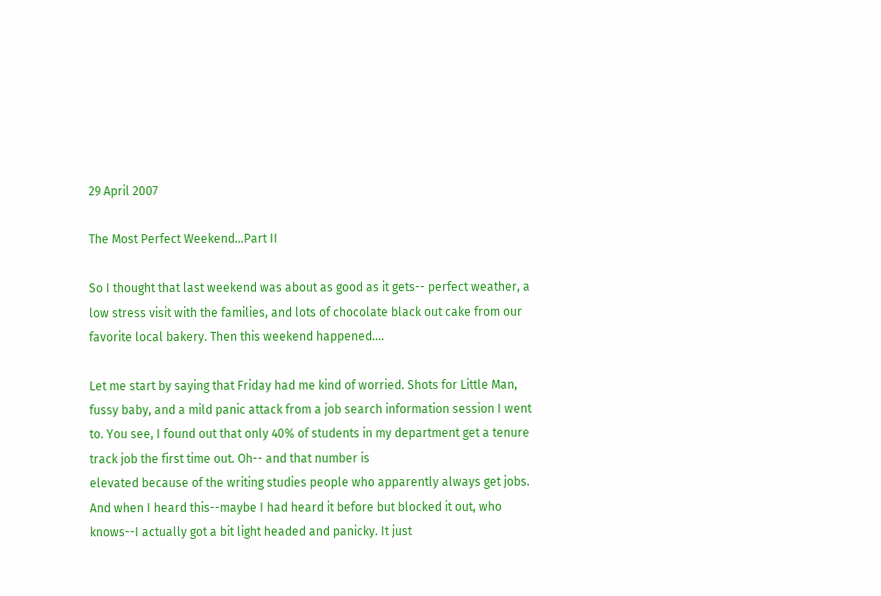29 April 2007

The Most Perfect Weekend...Part II

So I thought that last weekend was about as good as it gets-- perfect weather, a low stress visit with the families, and lots of chocolate black out cake from our favorite local bakery. Then this weekend happened....

Let me start by saying that Friday had me kind of worried. Shots for Little Man, fussy baby, and a mild panic attack from a job search information session I went to. You see, I found out that only 40% of students in my department get a tenure track job the first time out. Oh-- and that number is
elevated because of the writing studies people who apparently always get jobs. And when I heard this--maybe I had heard it before but blocked it out, who knows--I actually got a bit light headed and panicky. It just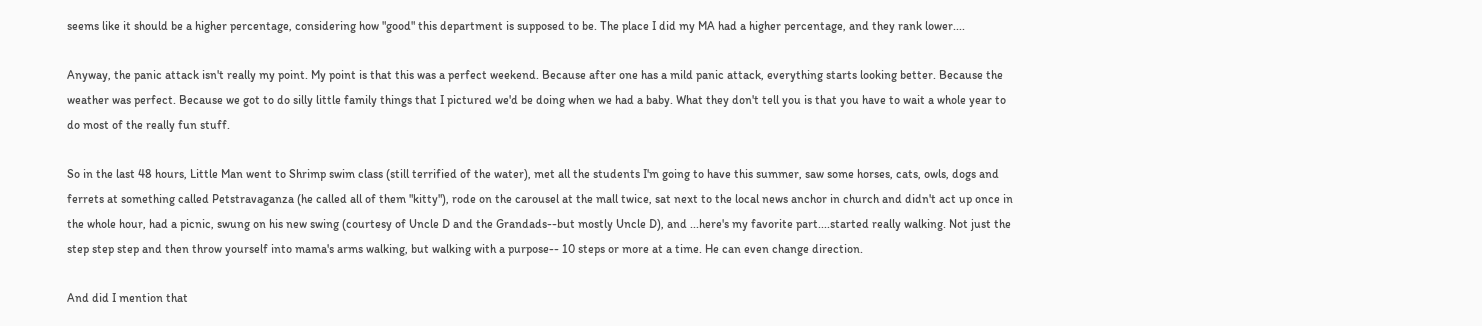seems like it should be a higher percentage, considering how "good" this department is supposed to be. The place I did my MA had a higher percentage, and they rank lower....

Anyway, the panic attack isn't really my point. My point is that this was a perfect weekend. Because after one has a mild panic attack, everything starts looking better. Because the weather was perfect. Because we got to do silly little family things that I pictured we'd be doing when we had a baby. What they don't tell you is that you have to wait a whole year to do most of the really fun stuff.

So in the last 48 hours, Little Man went to Shrimp swim class (still terrified of the water), met all the students I'm going to have this summer, saw some horses, cats, owls, dogs and ferrets at something called Petstravaganza (he called all of them "kitty"), rode on the carousel at the mall twice, sat next to the local news anchor in church and didn't act up once in the whole hour, had a picnic, swung on his new swing (courtesy of Uncle D and the Grandads--but mostly Uncle D), and ...here's my favorite part....started really walking. Not just the step step step and then throw yourself into mama's arms walking, but walking with a purpose-- 10 steps or more at a time. He can even change direction.

And did I mention that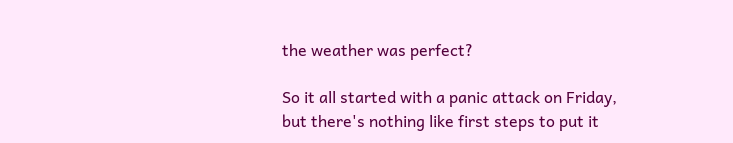the weather was perfect?

So it all started with a panic attack on Friday, but there's nothing like first steps to put it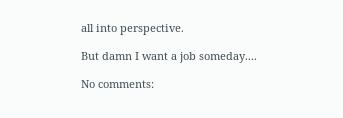all into perspective.

But damn I want a job someday....

No comments: